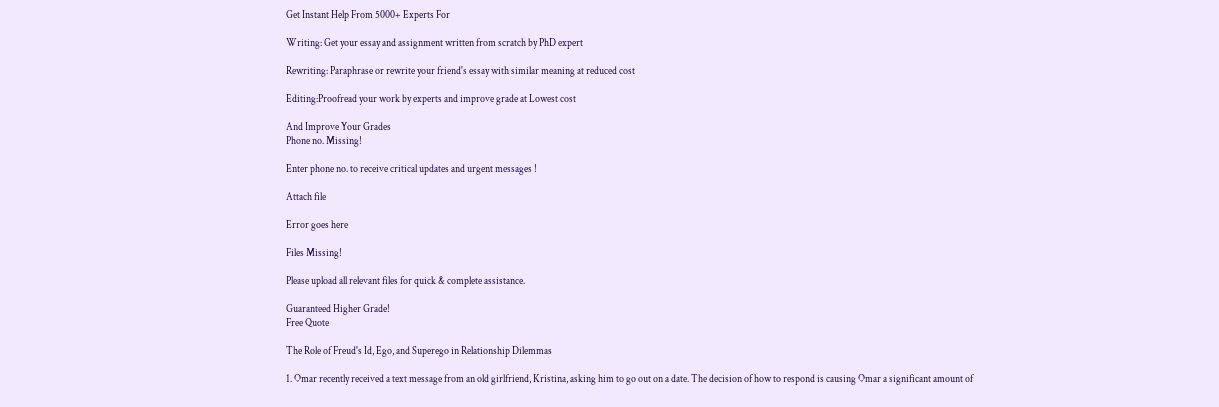Get Instant Help From 5000+ Experts For

Writing: Get your essay and assignment written from scratch by PhD expert

Rewriting: Paraphrase or rewrite your friend's essay with similar meaning at reduced cost

Editing:Proofread your work by experts and improve grade at Lowest cost

And Improve Your Grades
Phone no. Missing!

Enter phone no. to receive critical updates and urgent messages !

Attach file

Error goes here

Files Missing!

Please upload all relevant files for quick & complete assistance.

Guaranteed Higher Grade!
Free Quote

The Role of Freud's Id, Ego, and Superego in Relationship Dilemmas

1. Omar recently received a text message from an old girlfriend, Kristina, asking him to go out on a date. The decision of how to respond is causing Omar a significant amount of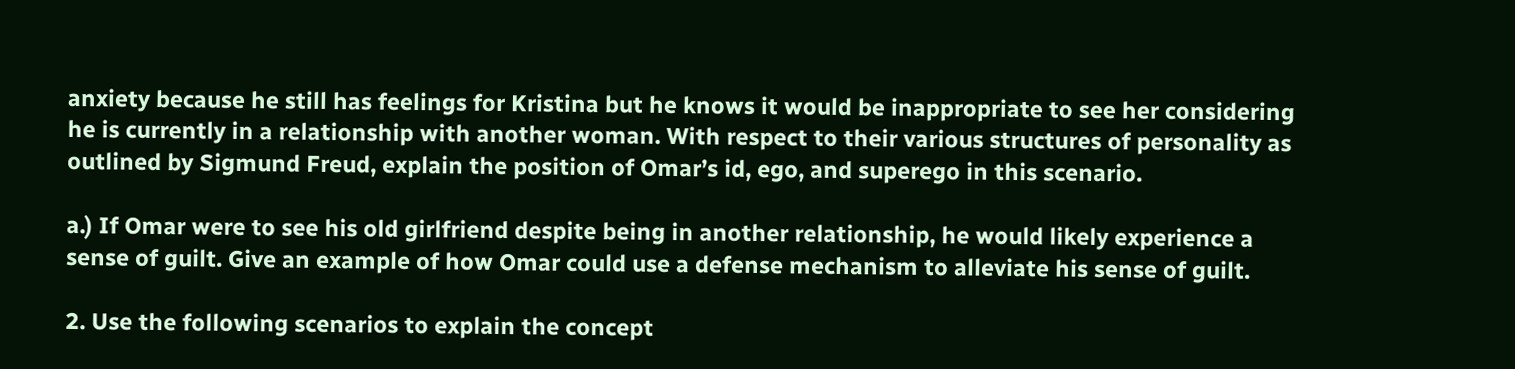anxiety because he still has feelings for Kristina but he knows it would be inappropriate to see her considering he is currently in a relationship with another woman. With respect to their various structures of personality as outlined by Sigmund Freud, explain the position of Omar’s id, ego, and superego in this scenario.

a.) If Omar were to see his old girlfriend despite being in another relationship, he would likely experience a sense of guilt. Give an example of how Omar could use a defense mechanism to alleviate his sense of guilt.

2. Use the following scenarios to explain the concept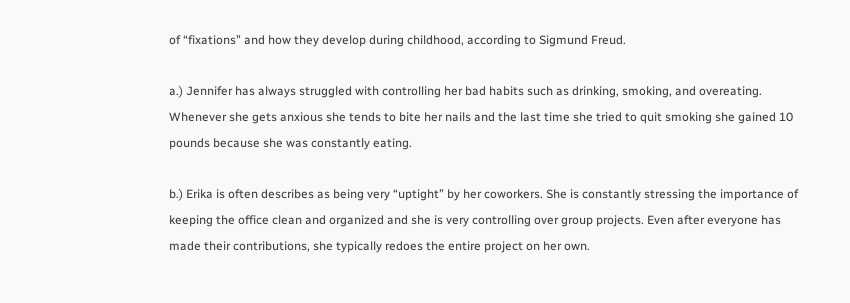of “fixations” and how they develop during childhood, according to Sigmund Freud.

a.) Jennifer has always struggled with controlling her bad habits such as drinking, smoking, and overeating. Whenever she gets anxious she tends to bite her nails and the last time she tried to quit smoking she gained 10 pounds because she was constantly eating.

b.) Erika is often describes as being very “uptight” by her coworkers. She is constantly stressing the importance of keeping the office clean and organized and she is very controlling over group projects. Even after everyone has made their contributions, she typically redoes the entire project on her own.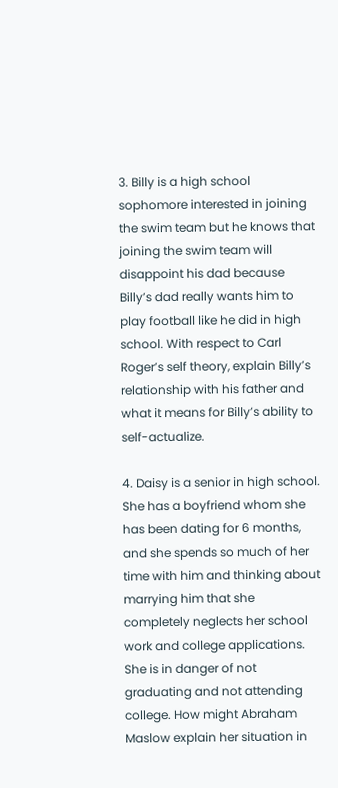3. Billy is a high school sophomore interested in joining the swim team but he knows that joining the swim team will disappoint his dad because Billy’s dad really wants him to play football like he did in high school. With respect to Carl Roger’s self theory, explain Billy’s relationship with his father and what it means for Billy’s ability to self-actualize.

4. Daisy is a senior in high school. She has a boyfriend whom she has been dating for 6 months, and she spends so much of her time with him and thinking about marrying him that she completely neglects her school work and college applications. She is in danger of not graduating and not attending college. How might Abraham Maslow explain her situation in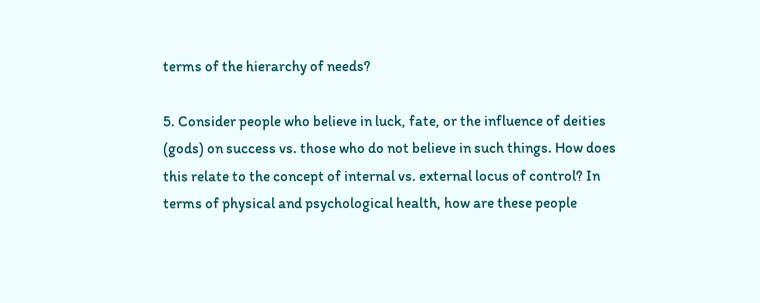terms of the hierarchy of needs?

5. Consider people who believe in luck, fate, or the influence of deities (gods) on success vs. those who do not believe in such things. How does this relate to the concept of internal vs. external locus of control? In terms of physical and psychological health, how are these people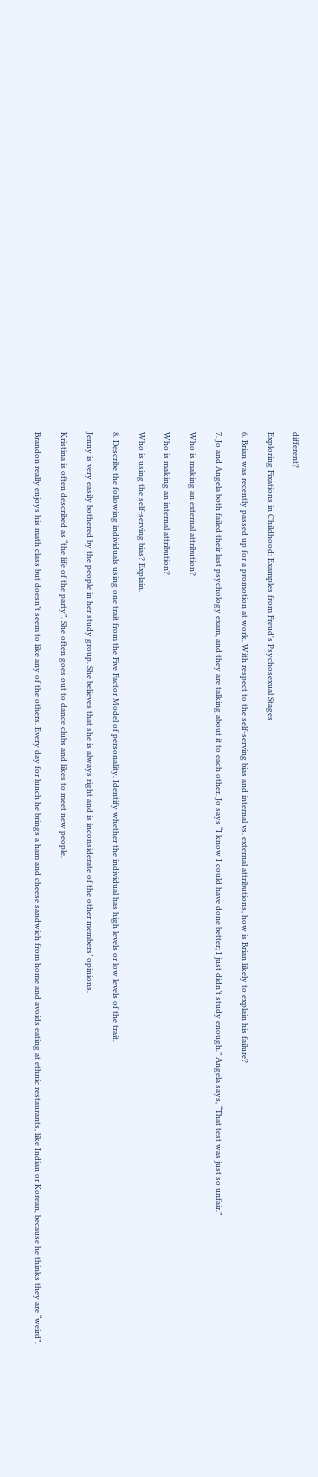different?

Exploring Fixations in Childhood: Examples from Freud's Psychosexual Stages

6. Brian was recently passed up for a promotion at work. With respect to the self-serving bias and internal vs. external attributions, how is Brian likely to explain his failure?

7. Jo and Angela both failed their last psychology exam, and they are talking about it to each other. Jo says “I know I could have done better; I just didn’t study enough.” Angela says, “That test was just so unfair.”

Who is making an external attribution?

Who is making an internal attribution?

Who is using the self-serving bias? Explain.

8. Describe the following individuals using one trait from the Five Factor Model of personality. Identify whether the individual has high levels or low levels of the trait.

Jenny is very easily bothered by the people in her study group. She believes that she is always right and is inconsiderate of the other members’ opinions.

Kristina is often described as “the life of the party”. She often goes out to dance clubs and likes to meet new people.

Brandon really enjoys his math class but doesn’t seem to like any of the others. Every day for lunch he brings a ham and cheese sandwich from home and avoids eating at ethnic restaurants, like Indian or Korean, because he thinks they are “weird”.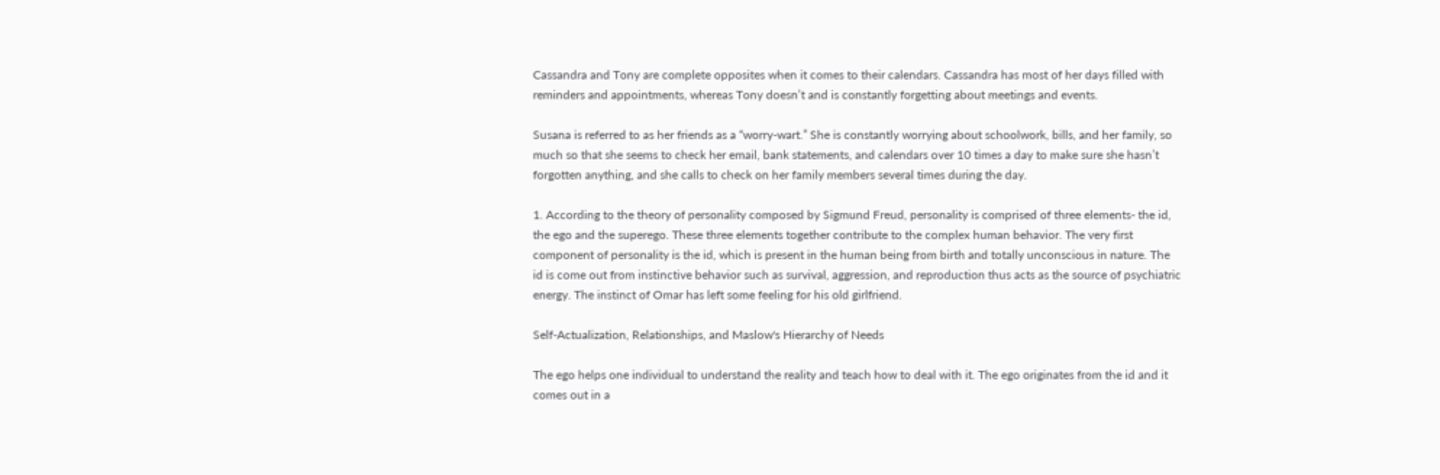Cassandra and Tony are complete opposites when it comes to their calendars. Cassandra has most of her days filled with reminders and appointments, whereas Tony doesn’t and is constantly forgetting about meetings and events.

Susana is referred to as her friends as a “worry-wart.” She is constantly worrying about schoolwork, bills, and her family, so much so that she seems to check her email, bank statements, and calendars over 10 times a day to make sure she hasn’t forgotten anything, and she calls to check on her family members several times during the day.

1. According to the theory of personality composed by Sigmund Freud, personality is comprised of three elements- the id, the ego and the superego. These three elements together contribute to the complex human behavior. The very first component of personality is the id, which is present in the human being from birth and totally unconscious in nature. The id is come out from instinctive behavior such as survival, aggression, and reproduction thus acts as the source of psychiatric energy. The instinct of Omar has left some feeling for his old girlfriend.

Self-Actualization, Relationships, and Maslow's Hierarchy of Needs

The ego helps one individual to understand the reality and teach how to deal with it. The ego originates from the id and it comes out in a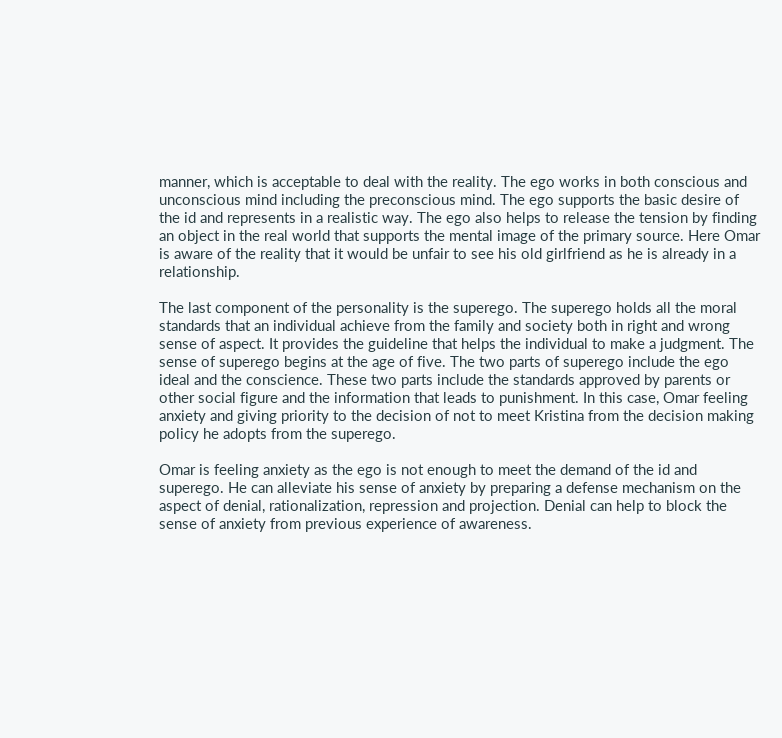manner, which is acceptable to deal with the reality. The ego works in both conscious and unconscious mind including the preconscious mind. The ego supports the basic desire of the id and represents in a realistic way. The ego also helps to release the tension by finding an object in the real world that supports the mental image of the primary source. Here Omar is aware of the reality that it would be unfair to see his old girlfriend as he is already in a relationship.

The last component of the personality is the superego. The superego holds all the moral standards that an individual achieve from the family and society both in right and wrong sense of aspect. It provides the guideline that helps the individual to make a judgment. The sense of superego begins at the age of five. The two parts of superego include the ego ideal and the conscience. These two parts include the standards approved by parents or other social figure and the information that leads to punishment. In this case, Omar feeling anxiety and giving priority to the decision of not to meet Kristina from the decision making policy he adopts from the superego.

Omar is feeling anxiety as the ego is not enough to meet the demand of the id and superego. He can alleviate his sense of anxiety by preparing a defense mechanism on the aspect of denial, rationalization, repression and projection. Denial can help to block the sense of anxiety from previous experience of awareness.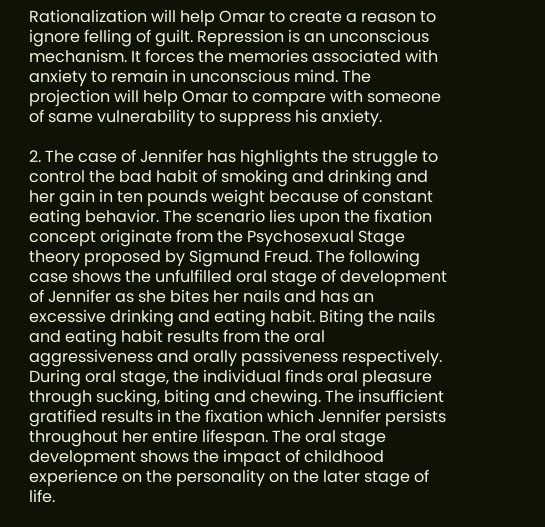Rationalization will help Omar to create a reason to ignore felling of guilt. Repression is an unconscious mechanism. It forces the memories associated with anxiety to remain in unconscious mind. The projection will help Omar to compare with someone of same vulnerability to suppress his anxiety.

2. The case of Jennifer has highlights the struggle to control the bad habit of smoking and drinking and her gain in ten pounds weight because of constant eating behavior. The scenario lies upon the fixation concept originate from the Psychosexual Stage theory proposed by Sigmund Freud. The following case shows the unfulfilled oral stage of development of Jennifer as she bites her nails and has an excessive drinking and eating habit. Biting the nails and eating habit results from the oral aggressiveness and orally passiveness respectively. During oral stage, the individual finds oral pleasure through sucking, biting and chewing. The insufficient gratified results in the fixation which Jennifer persists throughout her entire lifespan. The oral stage development shows the impact of childhood experience on the personality on the later stage of life.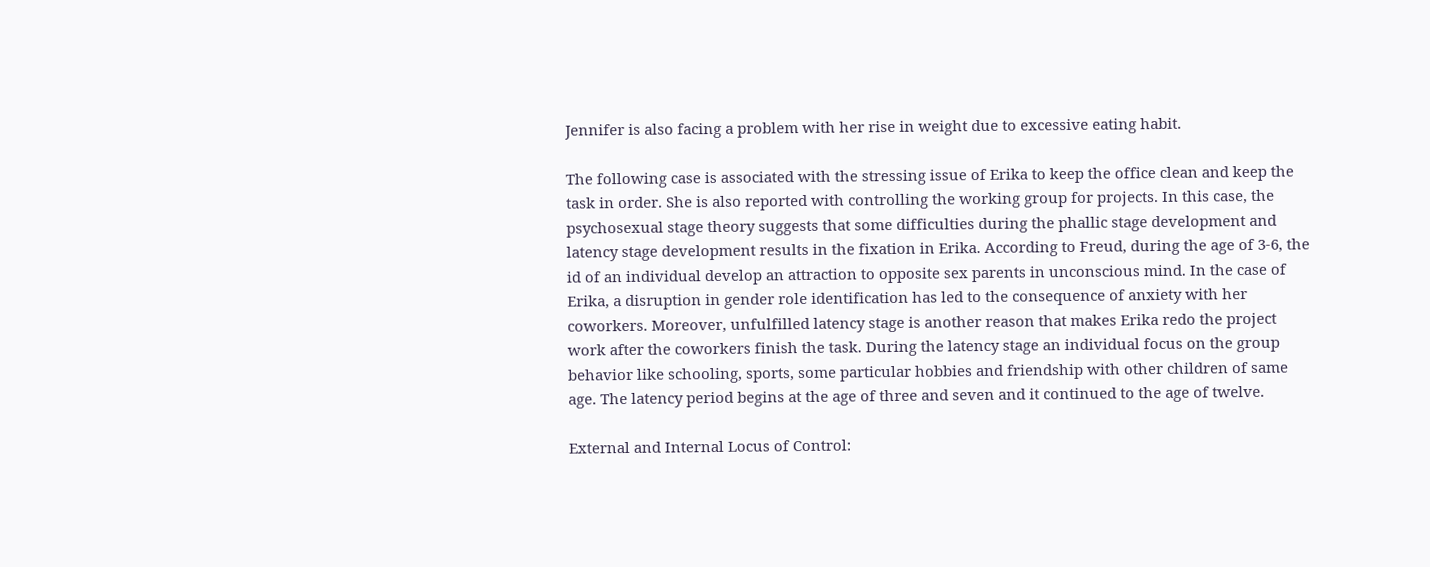Jennifer is also facing a problem with her rise in weight due to excessive eating habit.

The following case is associated with the stressing issue of Erika to keep the office clean and keep the task in order. She is also reported with controlling the working group for projects. In this case, the psychosexual stage theory suggests that some difficulties during the phallic stage development and latency stage development results in the fixation in Erika. According to Freud, during the age of 3-6, the id of an individual develop an attraction to opposite sex parents in unconscious mind. In the case of Erika, a disruption in gender role identification has led to the consequence of anxiety with her coworkers. Moreover, unfulfilled latency stage is another reason that makes Erika redo the project work after the coworkers finish the task. During the latency stage an individual focus on the group behavior like schooling, sports, some particular hobbies and friendship with other children of same age. The latency period begins at the age of three and seven and it continued to the age of twelve.

External and Internal Locus of Control: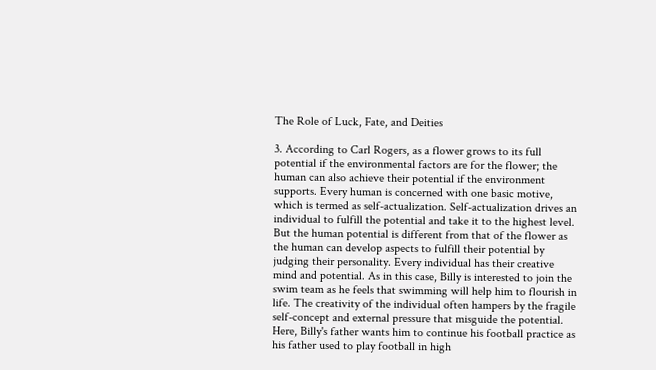The Role of Luck, Fate, and Deities

3. According to Carl Rogers, as a flower grows to its full potential if the environmental factors are for the flower; the human can also achieve their potential if the environment supports. Every human is concerned with one basic motive, which is termed as self-actualization. Self-actualization drives an individual to fulfill the potential and take it to the highest level. But the human potential is different from that of the flower as the human can develop aspects to fulfill their potential by judging their personality. Every individual has their creative mind and potential. As in this case, Billy is interested to join the swim team as he feels that swimming will help him to flourish in life. The creativity of the individual often hampers by the fragile self-concept and external pressure that misguide the potential. Here, Billy's father wants him to continue his football practice as his father used to play football in high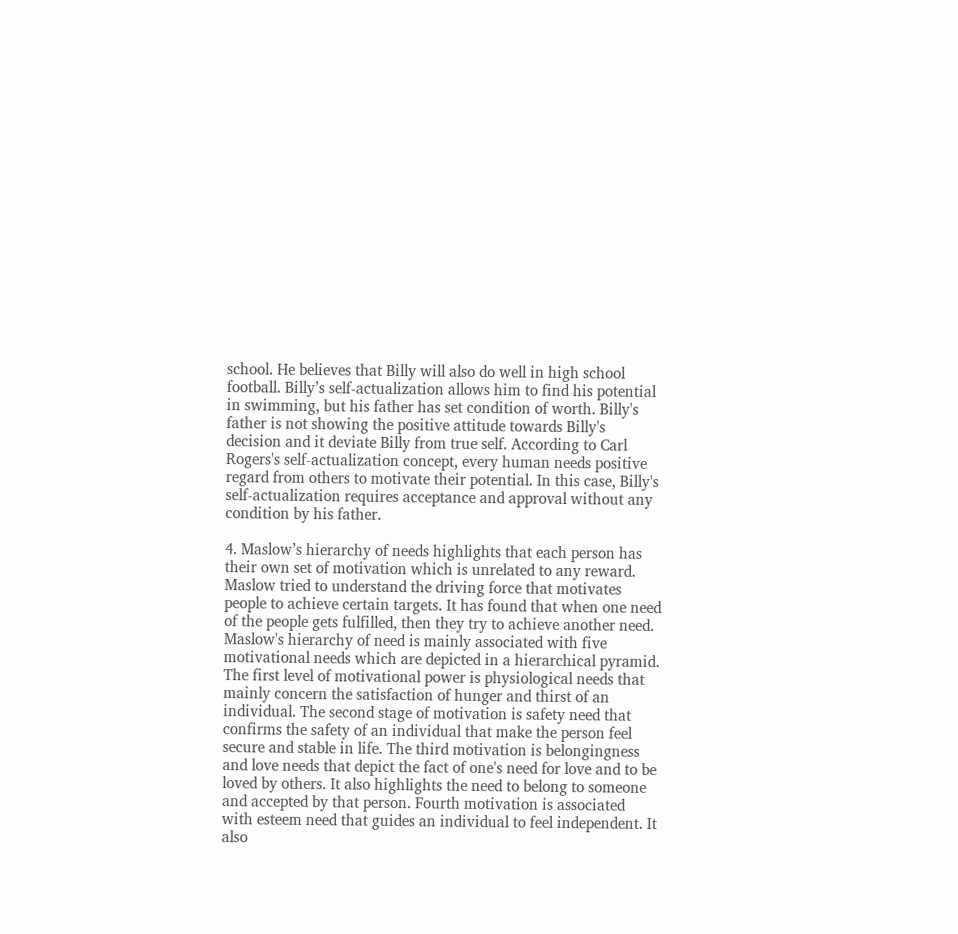school. He believes that Billy will also do well in high school football. Billy’s self-actualization allows him to find his potential in swimming, but his father has set condition of worth. Billy's father is not showing the positive attitude towards Billy's decision and it deviate Billy from true self. According to Carl Rogers's self-actualization concept, every human needs positive regard from others to motivate their potential. In this case, Billy's self-actualization requires acceptance and approval without any condition by his father.

4. Maslow’s hierarchy of needs highlights that each person has their own set of motivation which is unrelated to any reward. Maslow tried to understand the driving force that motivates people to achieve certain targets. It has found that when one need of the people gets fulfilled, then they try to achieve another need. Maslow's hierarchy of need is mainly associated with five motivational needs which are depicted in a hierarchical pyramid. The first level of motivational power is physiological needs that mainly concern the satisfaction of hunger and thirst of an individual. The second stage of motivation is safety need that confirms the safety of an individual that make the person feel secure and stable in life. The third motivation is belongingness and love needs that depict the fact of one's need for love and to be loved by others. It also highlights the need to belong to someone and accepted by that person. Fourth motivation is associated with esteem need that guides an individual to feel independent. It also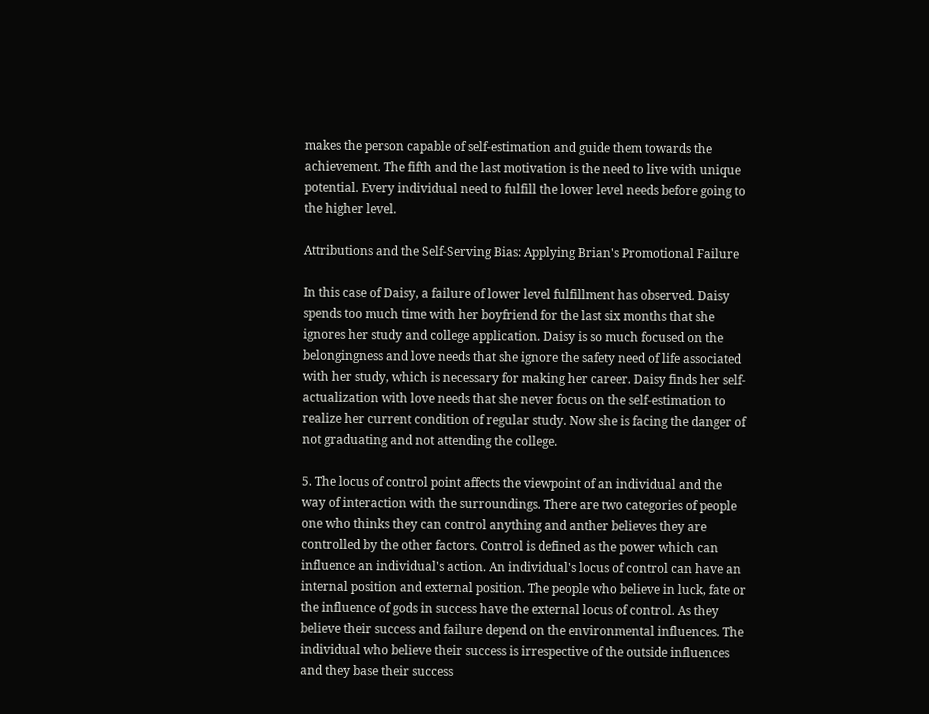makes the person capable of self-estimation and guide them towards the achievement. The fifth and the last motivation is the need to live with unique potential. Every individual need to fulfill the lower level needs before going to the higher level.

Attributions and the Self-Serving Bias: Applying Brian's Promotional Failure

In this case of Daisy, a failure of lower level fulfillment has observed. Daisy spends too much time with her boyfriend for the last six months that she ignores her study and college application. Daisy is so much focused on the belongingness and love needs that she ignore the safety need of life associated with her study, which is necessary for making her career. Daisy finds her self-actualization with love needs that she never focus on the self-estimation to realize her current condition of regular study. Now she is facing the danger of not graduating and not attending the college.

5. The locus of control point affects the viewpoint of an individual and the way of interaction with the surroundings. There are two categories of people one who thinks they can control anything and anther believes they are controlled by the other factors. Control is defined as the power which can influence an individual's action. An individual's locus of control can have an internal position and external position. The people who believe in luck, fate or the influence of gods in success have the external locus of control. As they believe their success and failure depend on the environmental influences. The individual who believe their success is irrespective of the outside influences and they base their success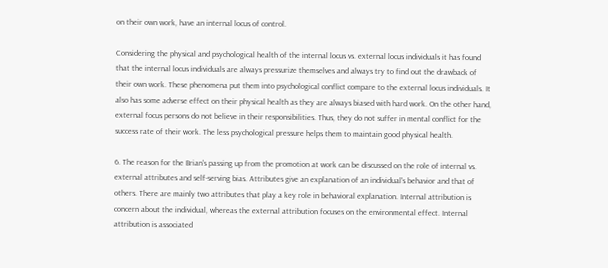on their own work, have an internal locus of control.

Considering the physical and psychological health of the internal locus vs. external locus individuals it has found that the internal locus individuals are always pressurize themselves and always try to find out the drawback of their own work. These phenomena put them into psychological conflict compare to the external locus individuals. It also has some adverse effect on their physical health as they are always biased with hard work. On the other hand, external focus persons do not believe in their responsibilities. Thus, they do not suffer in mental conflict for the success rate of their work. The less psychological pressure helps them to maintain good physical health.

6. The reason for the Brian's passing up from the promotion at work can be discussed on the role of internal vs. external attributes and self-serving bias. Attributes give an explanation of an individual's behavior and that of others. There are mainly two attributes that play a key role in behavioral explanation. Internal attribution is concern about the individual, whereas the external attribution focuses on the environmental effect. Internal attribution is associated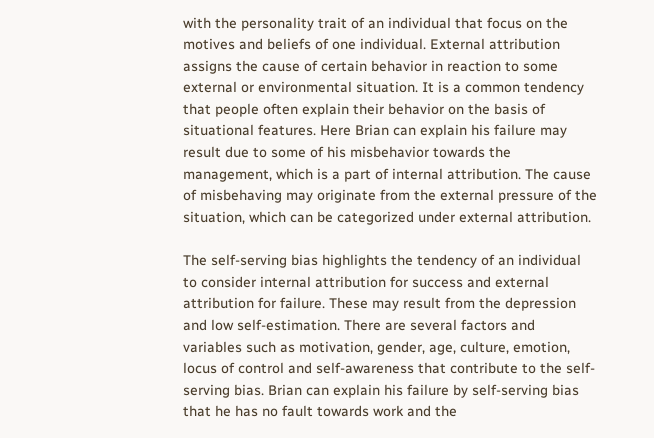with the personality trait of an individual that focus on the motives and beliefs of one individual. External attribution assigns the cause of certain behavior in reaction to some external or environmental situation. It is a common tendency that people often explain their behavior on the basis of situational features. Here Brian can explain his failure may result due to some of his misbehavior towards the management, which is a part of internal attribution. The cause of misbehaving may originate from the external pressure of the situation, which can be categorized under external attribution.

The self-serving bias highlights the tendency of an individual to consider internal attribution for success and external attribution for failure. These may result from the depression and low self-estimation. There are several factors and variables such as motivation, gender, age, culture, emotion, locus of control and self-awareness that contribute to the self-serving bias. Brian can explain his failure by self-serving bias that he has no fault towards work and the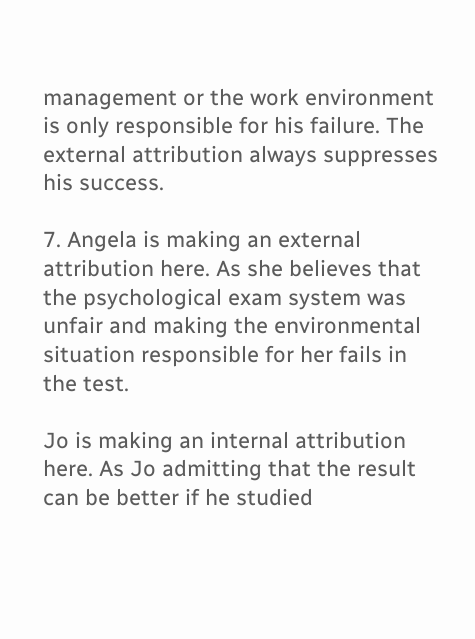management or the work environment is only responsible for his failure. The external attribution always suppresses his success.

7. Angela is making an external attribution here. As she believes that the psychological exam system was unfair and making the environmental situation responsible for her fails in the test.

Jo is making an internal attribution here. As Jo admitting that the result can be better if he studied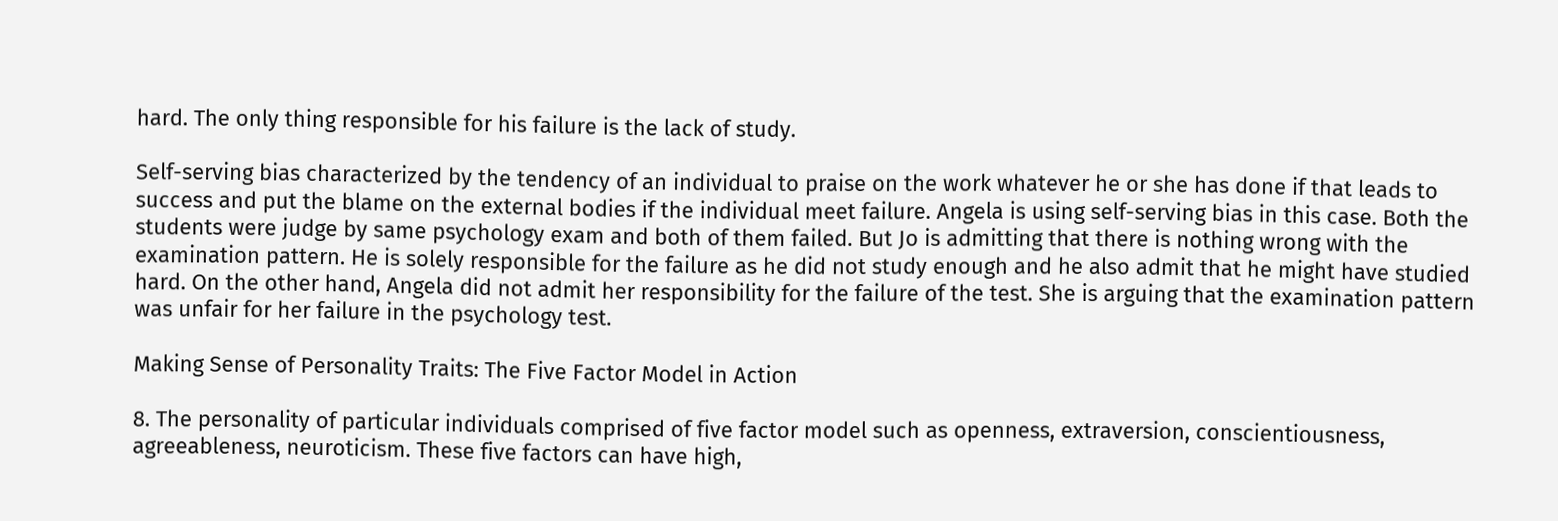hard. The only thing responsible for his failure is the lack of study.

Self-serving bias characterized by the tendency of an individual to praise on the work whatever he or she has done if that leads to success and put the blame on the external bodies if the individual meet failure. Angela is using self-serving bias in this case. Both the students were judge by same psychology exam and both of them failed. But Jo is admitting that there is nothing wrong with the examination pattern. He is solely responsible for the failure as he did not study enough and he also admit that he might have studied hard. On the other hand, Angela did not admit her responsibility for the failure of the test. She is arguing that the examination pattern was unfair for her failure in the psychology test.

Making Sense of Personality Traits: The Five Factor Model in Action

8. The personality of particular individuals comprised of five factor model such as openness, extraversion, conscientiousness, agreeableness, neuroticism. These five factors can have high,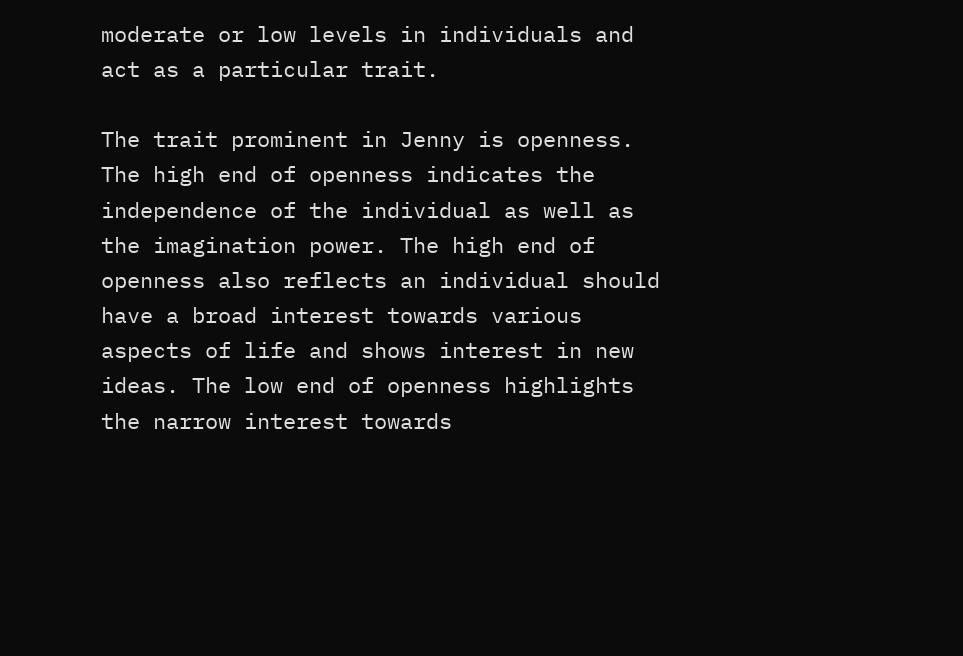moderate or low levels in individuals and act as a particular trait.

The trait prominent in Jenny is openness. The high end of openness indicates the independence of the individual as well as the imagination power. The high end of openness also reflects an individual should have a broad interest towards various aspects of life and shows interest in new ideas. The low end of openness highlights the narrow interest towards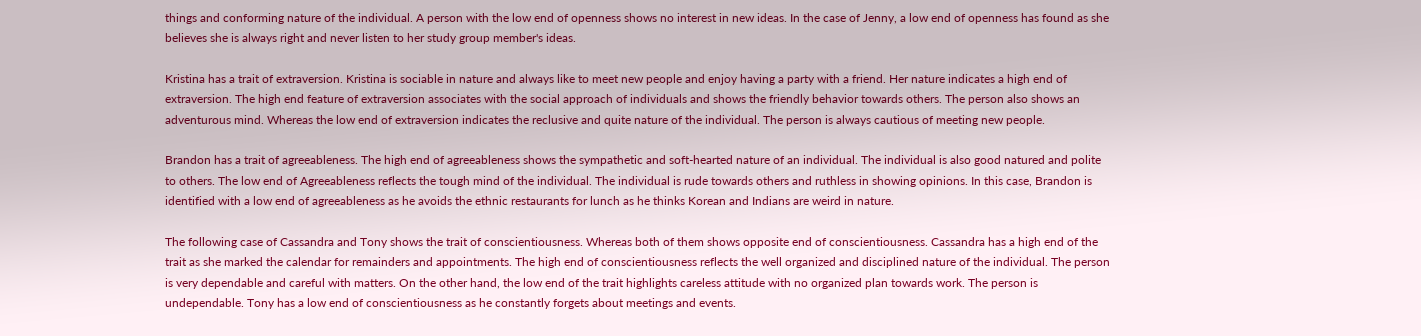things and conforming nature of the individual. A person with the low end of openness shows no interest in new ideas. In the case of Jenny, a low end of openness has found as she believes she is always right and never listen to her study group member's ideas.

Kristina has a trait of extraversion. Kristina is sociable in nature and always like to meet new people and enjoy having a party with a friend. Her nature indicates a high end of extraversion. The high end feature of extraversion associates with the social approach of individuals and shows the friendly behavior towards others. The person also shows an adventurous mind. Whereas the low end of extraversion indicates the reclusive and quite nature of the individual. The person is always cautious of meeting new people.

Brandon has a trait of agreeableness. The high end of agreeableness shows the sympathetic and soft-hearted nature of an individual. The individual is also good natured and polite to others. The low end of Agreeableness reflects the tough mind of the individual. The individual is rude towards others and ruthless in showing opinions. In this case, Brandon is identified with a low end of agreeableness as he avoids the ethnic restaurants for lunch as he thinks Korean and Indians are weird in nature.

The following case of Cassandra and Tony shows the trait of conscientiousness. Whereas both of them shows opposite end of conscientiousness. Cassandra has a high end of the trait as she marked the calendar for remainders and appointments. The high end of conscientiousness reflects the well organized and disciplined nature of the individual. The person is very dependable and careful with matters. On the other hand, the low end of the trait highlights careless attitude with no organized plan towards work. The person is undependable. Tony has a low end of conscientiousness as he constantly forgets about meetings and events.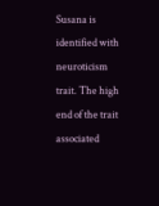Susana is identified with neuroticism trait. The high end of the trait associated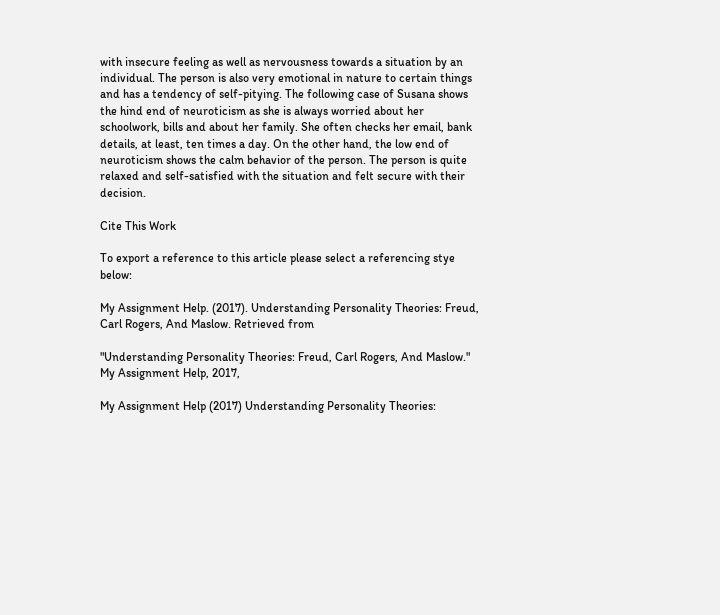with insecure feeling as well as nervousness towards a situation by an individual. The person is also very emotional in nature to certain things and has a tendency of self-pitying. The following case of Susana shows the hind end of neuroticism as she is always worried about her schoolwork, bills and about her family. She often checks her email, bank details, at least, ten times a day. On the other hand, the low end of neuroticism shows the calm behavior of the person. The person is quite relaxed and self-satisfied with the situation and felt secure with their decision.

Cite This Work

To export a reference to this article please select a referencing stye below:

My Assignment Help. (2017). Understanding Personality Theories: Freud, Carl Rogers, And Maslow. Retrieved from

"Understanding Personality Theories: Freud, Carl Rogers, And Maslow." My Assignment Help, 2017,

My Assignment Help (2017) Understanding Personality Theories: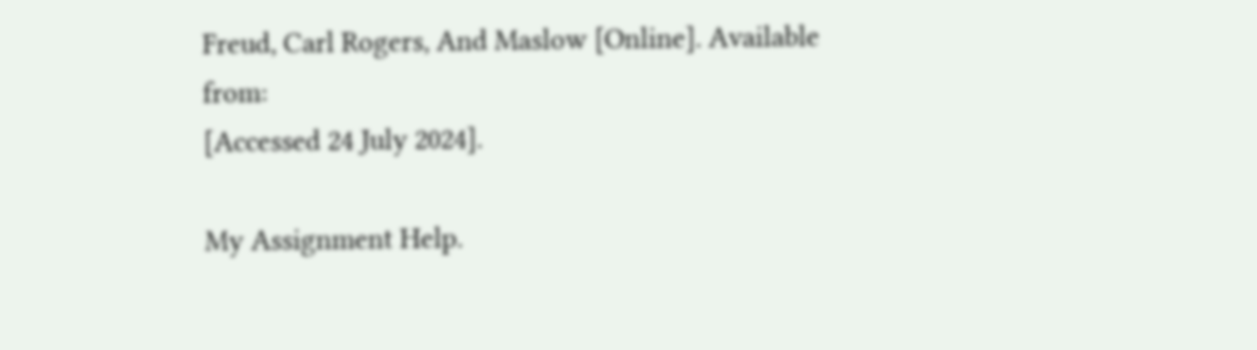Freud, Carl Rogers, And Maslow [Online]. Available from:
[Accessed 24 July 2024].

My Assignment Help.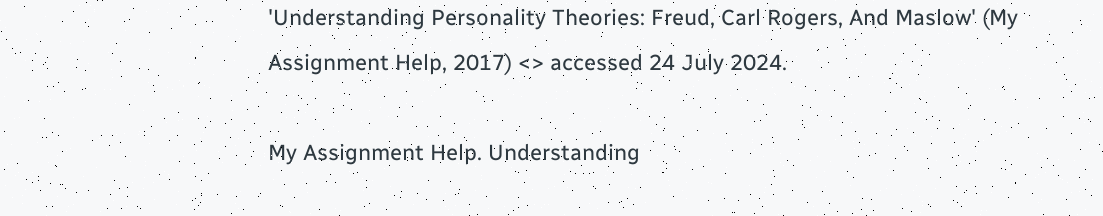'Understanding Personality Theories: Freud, Carl Rogers, And Maslow' (My Assignment Help, 2017) <> accessed 24 July 2024.

My Assignment Help. Understanding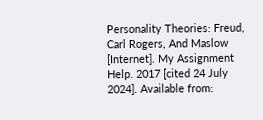Personality Theories: Freud, Carl Rogers, And Maslow [Internet]. My Assignment Help. 2017 [cited 24 July 2024]. Available from: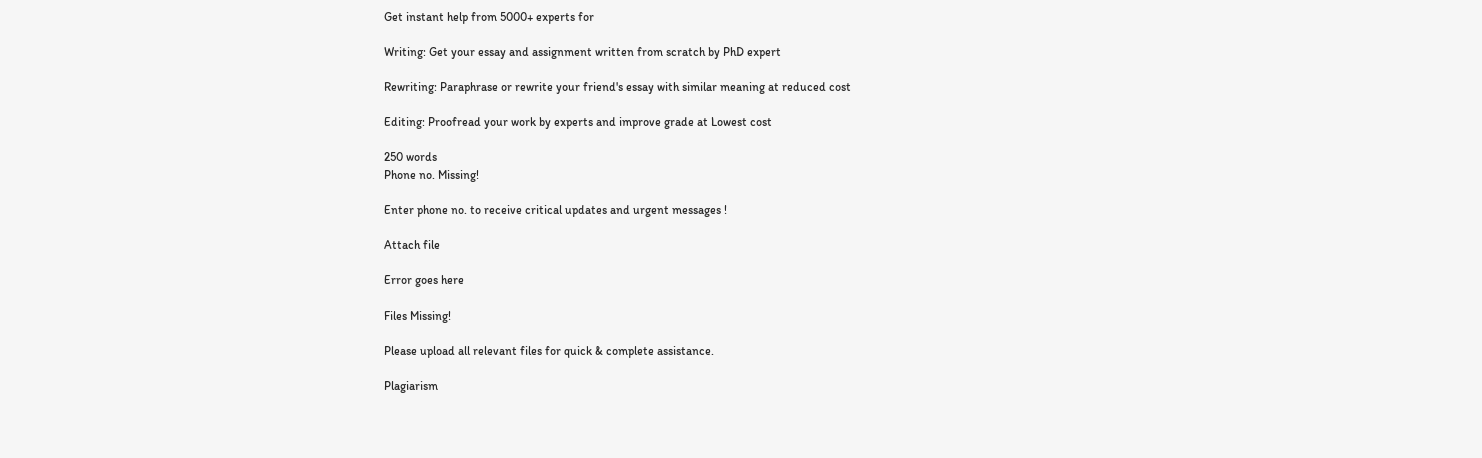Get instant help from 5000+ experts for

Writing: Get your essay and assignment written from scratch by PhD expert

Rewriting: Paraphrase or rewrite your friend's essay with similar meaning at reduced cost

Editing: Proofread your work by experts and improve grade at Lowest cost

250 words
Phone no. Missing!

Enter phone no. to receive critical updates and urgent messages !

Attach file

Error goes here

Files Missing!

Please upload all relevant files for quick & complete assistance.

Plagiarism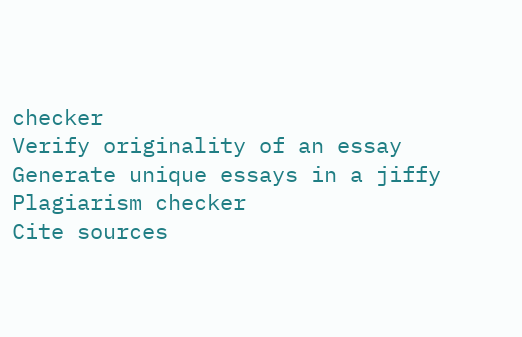checker
Verify originality of an essay
Generate unique essays in a jiffy
Plagiarism checker
Cite sources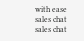with ease
sales chat
sales chat